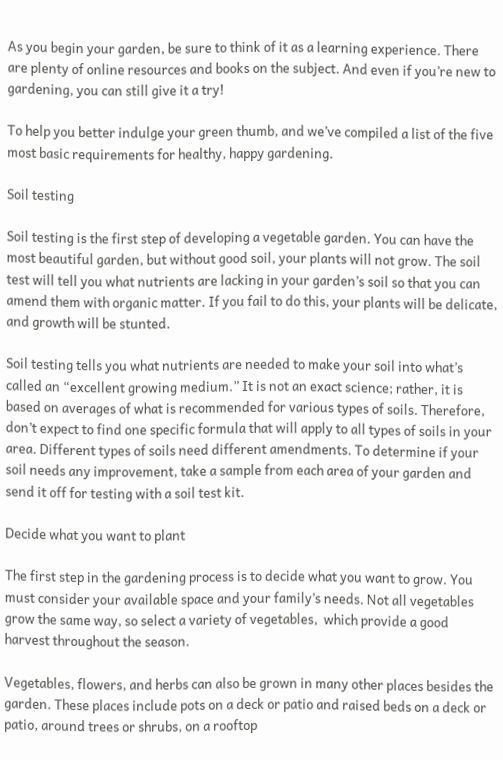As you begin your garden, be sure to think of it as a learning experience. There are plenty of online resources and books on the subject. And even if you’re new to gardening, you can still give it a try!

To help you better indulge your green thumb, and we’ve compiled a list of the five most basic requirements for healthy, happy gardening.

Soil testing

Soil testing is the first step of developing a vegetable garden. You can have the most beautiful garden, but without good soil, your plants will not grow. The soil test will tell you what nutrients are lacking in your garden’s soil so that you can amend them with organic matter. If you fail to do this, your plants will be delicate, and growth will be stunted.

Soil testing tells you what nutrients are needed to make your soil into what’s called an “excellent growing medium.” It is not an exact science; rather, it is based on averages of what is recommended for various types of soils. Therefore, don’t expect to find one specific formula that will apply to all types of soils in your area. Different types of soils need different amendments. To determine if your soil needs any improvement, take a sample from each area of your garden and send it off for testing with a soil test kit.

Decide what you want to plant

The first step in the gardening process is to decide what you want to grow. You must consider your available space and your family’s needs. Not all vegetables grow the same way, so select a variety of vegetables,  which provide a good harvest throughout the season.

Vegetables, flowers, and herbs can also be grown in many other places besides the garden. These places include pots on a deck or patio and raised beds on a deck or patio, around trees or shrubs, on a rooftop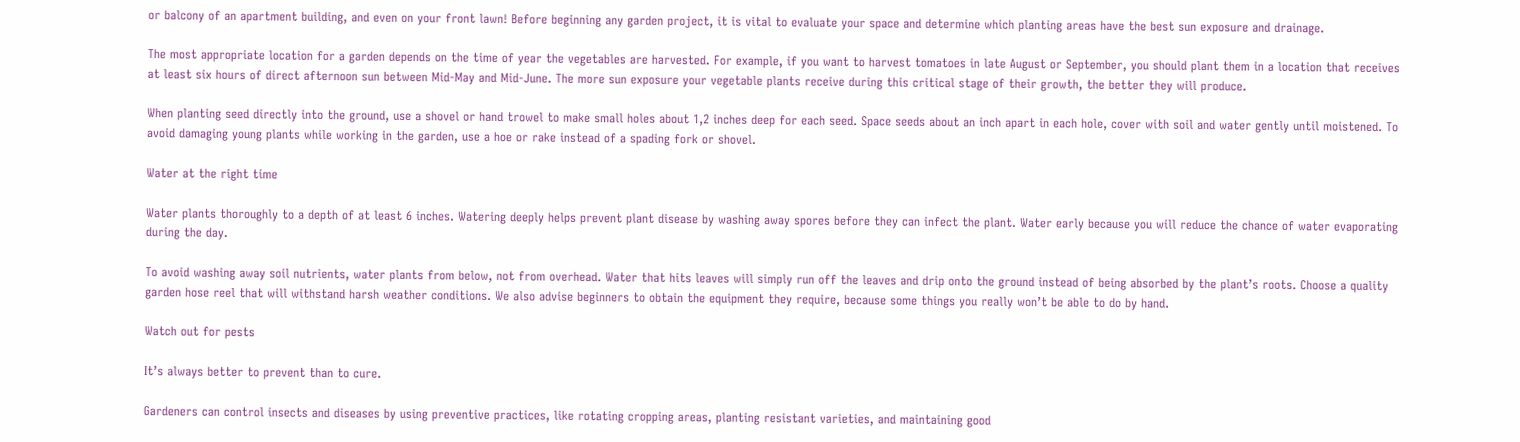or balcony of an apartment building, and even on your front lawn! Before beginning any garden project, it is vital to evaluate your space and determine which planting areas have the best sun exposure and drainage.

The most appropriate location for a garden depends on the time of year the vegetables are harvested. For example, if you want to harvest tomatoes in late August or September, you should plant them in a location that receives at least six hours of direct afternoon sun between Mid-May and Mid-June. The more sun exposure your vegetable plants receive during this critical stage of their growth, the better they will produce.

When planting seed directly into the ground, use a shovel or hand trowel to make small holes about 1,2 inches deep for each seed. Space seeds about an inch apart in each hole, cover with soil and water gently until moistened. To avoid damaging young plants while working in the garden, use a hoe or rake instead of a spading fork or shovel.

Water at the right time

Water plants thoroughly to a depth of at least 6 inches. Watering deeply helps prevent plant disease by washing away spores before they can infect the plant. Water early because you will reduce the chance of water evaporating during the day.

To avoid washing away soil nutrients, water plants from below, not from overhead. Water that hits leaves will simply run off the leaves and drip onto the ground instead of being absorbed by the plant’s roots. Choose a quality garden hose reel that will withstand harsh weather conditions. We also advise beginners to obtain the equipment they require, because some things you really won’t be able to do by hand.

Watch out for pests

It’s always better to prevent than to cure.

Gardeners can control insects and diseases by using preventive practices, like rotating cropping areas, planting resistant varieties, and maintaining good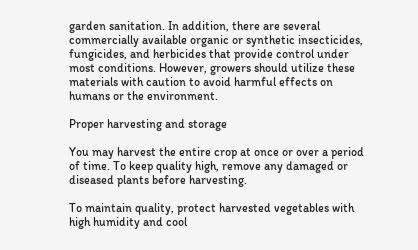garden sanitation. In addition, there are several commercially available organic or synthetic insecticides, fungicides, and herbicides that provide control under most conditions. However, growers should utilize these materials with caution to avoid harmful effects on humans or the environment.

Proper harvesting and storage

You may harvest the entire crop at once or over a period of time. To keep quality high, remove any damaged or diseased plants before harvesting.

To maintain quality, protect harvested vegetables with high humidity and cool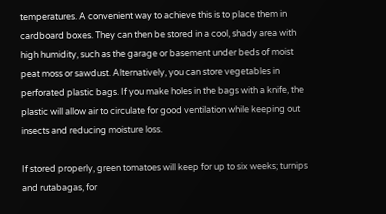temperatures. A convenient way to achieve this is to place them in cardboard boxes. They can then be stored in a cool, shady area with high humidity, such as the garage or basement under beds of moist peat moss or sawdust. Alternatively, you can store vegetables in perforated plastic bags. If you make holes in the bags with a knife, the plastic will allow air to circulate for good ventilation while keeping out insects and reducing moisture loss.

If stored properly, green tomatoes will keep for up to six weeks; turnips and rutabagas, for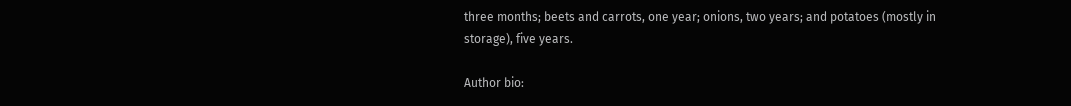three months; beets and carrots, one year; onions, two years; and potatoes (mostly in storage), five years.

Author bio: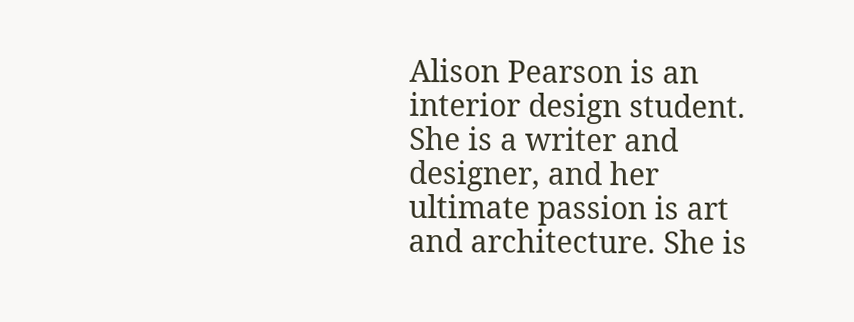Alison Pearson is an interior design student. She is a writer and designer, and her ultimate passion is art and architecture. She is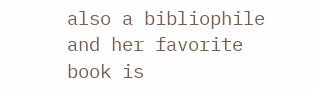also a bibliophile and her favorite book is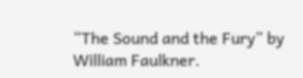“The Sound and the Fury” by William Faulkner.